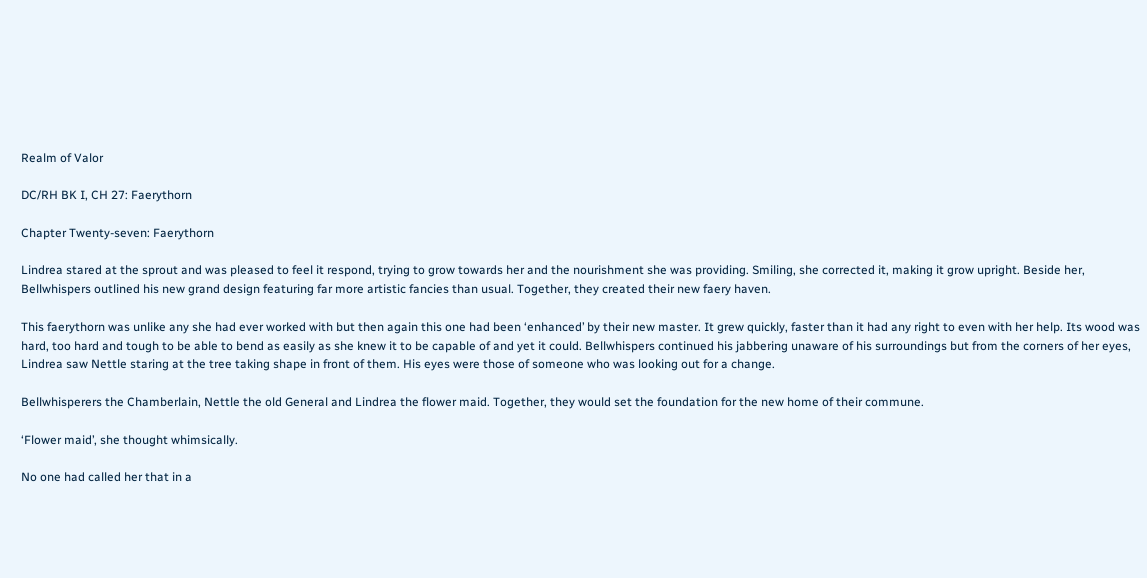Realm of Valor

DC/RH BK I, CH 27: Faerythorn

Chapter Twenty-seven: Faerythorn

Lindrea stared at the sprout and was pleased to feel it respond, trying to grow towards her and the nourishment she was providing. Smiling, she corrected it, making it grow upright. Beside her, Bellwhispers outlined his new grand design featuring far more artistic fancies than usual. Together, they created their new faery haven.

This faerythorn was unlike any she had ever worked with but then again this one had been ‘enhanced’ by their new master. It grew quickly, faster than it had any right to even with her help. Its wood was hard, too hard and tough to be able to bend as easily as she knew it to be capable of and yet it could. Bellwhispers continued his jabbering unaware of his surroundings but from the corners of her eyes, Lindrea saw Nettle staring at the tree taking shape in front of them. His eyes were those of someone who was looking out for a change.

Bellwhisperers the Chamberlain, Nettle the old General and Lindrea the flower maid. Together, they would set the foundation for the new home of their commune.

‘Flower maid’, she thought whimsically.

No one had called her that in a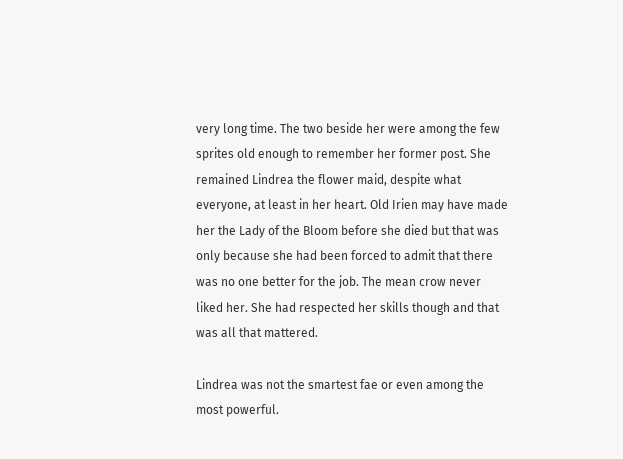very long time. The two beside her were among the few sprites old enough to remember her former post. She remained Lindrea the flower maid, despite what everyone, at least in her heart. Old Irien may have made her the Lady of the Bloom before she died but that was only because she had been forced to admit that there was no one better for the job. The mean crow never liked her. She had respected her skills though and that was all that mattered.

Lindrea was not the smartest fae or even among the most powerful.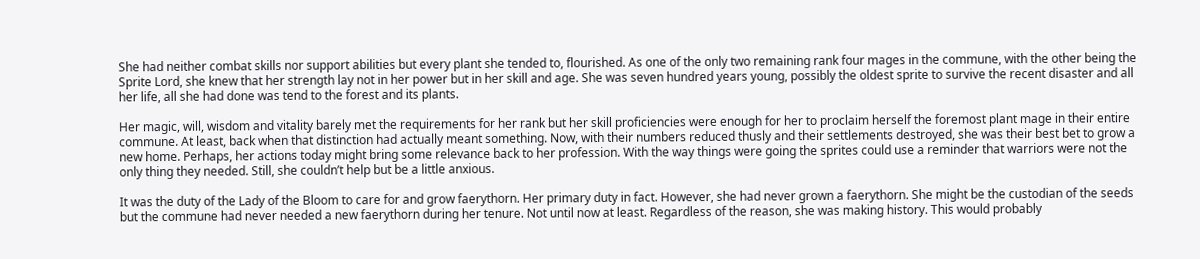She had neither combat skills nor support abilities but every plant she tended to, flourished. As one of the only two remaining rank four mages in the commune, with the other being the Sprite Lord, she knew that her strength lay not in her power but in her skill and age. She was seven hundred years young, possibly the oldest sprite to survive the recent disaster and all her life, all she had done was tend to the forest and its plants.

Her magic, will, wisdom and vitality barely met the requirements for her rank but her skill proficiencies were enough for her to proclaim herself the foremost plant mage in their entire commune. At least, back when that distinction had actually meant something. Now, with their numbers reduced thusly and their settlements destroyed, she was their best bet to grow a new home. Perhaps, her actions today might bring some relevance back to her profession. With the way things were going the sprites could use a reminder that warriors were not the only thing they needed. Still, she couldn’t help but be a little anxious.

It was the duty of the Lady of the Bloom to care for and grow faerythorn. Her primary duty in fact. However, she had never grown a faerythorn. She might be the custodian of the seeds but the commune had never needed a new faerythorn during her tenure. Not until now at least. Regardless of the reason, she was making history. This would probably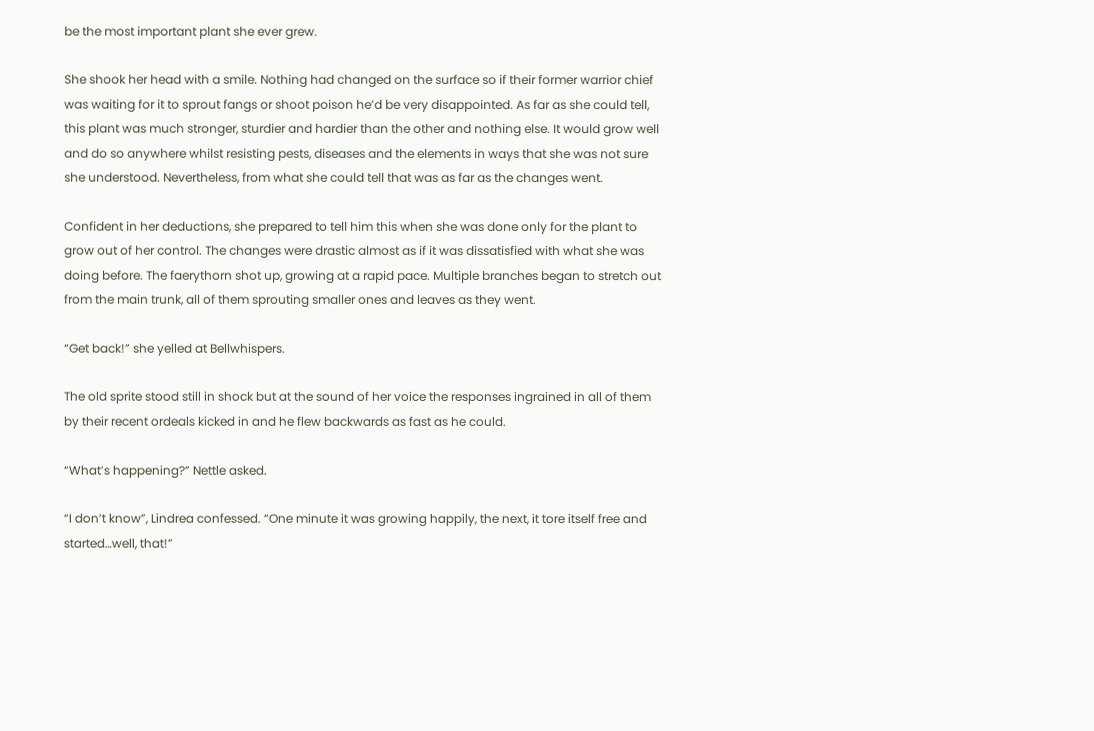be the most important plant she ever grew.

She shook her head with a smile. Nothing had changed on the surface so if their former warrior chief was waiting for it to sprout fangs or shoot poison he’d be very disappointed. As far as she could tell, this plant was much stronger, sturdier and hardier than the other and nothing else. It would grow well and do so anywhere whilst resisting pests, diseases and the elements in ways that she was not sure she understood. Nevertheless, from what she could tell that was as far as the changes went.

Confident in her deductions, she prepared to tell him this when she was done only for the plant to grow out of her control. The changes were drastic almost as if it was dissatisfied with what she was doing before. The faerythorn shot up, growing at a rapid pace. Multiple branches began to stretch out from the main trunk, all of them sprouting smaller ones and leaves as they went.

“Get back!” she yelled at Bellwhispers.

The old sprite stood still in shock but at the sound of her voice the responses ingrained in all of them by their recent ordeals kicked in and he flew backwards as fast as he could.

“What’s happening?” Nettle asked.

“I don’t know”, Lindrea confessed. “One minute it was growing happily, the next, it tore itself free and started…well, that!”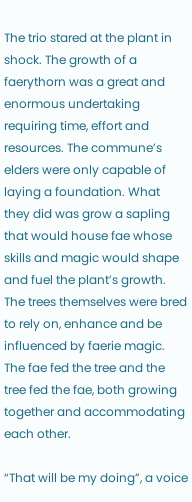The trio stared at the plant in shock. The growth of a faerythorn was a great and enormous undertaking requiring time, effort and resources. The commune’s elders were only capable of laying a foundation. What they did was grow a sapling that would house fae whose skills and magic would shape and fuel the plant’s growth. The trees themselves were bred to rely on, enhance and be influenced by faerie magic. The fae fed the tree and the tree fed the fae, both growing together and accommodating each other.

“That will be my doing”, a voice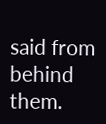said from behind them.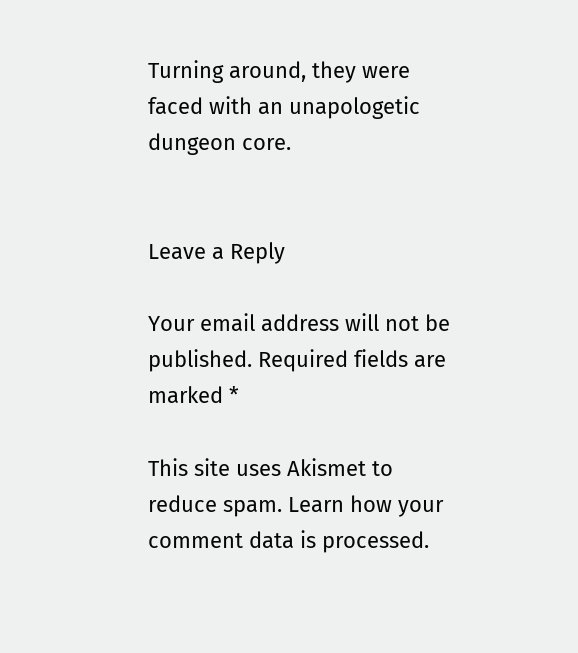Turning around, they were faced with an unapologetic dungeon core.


Leave a Reply

Your email address will not be published. Required fields are marked *

This site uses Akismet to reduce spam. Learn how your comment data is processed.